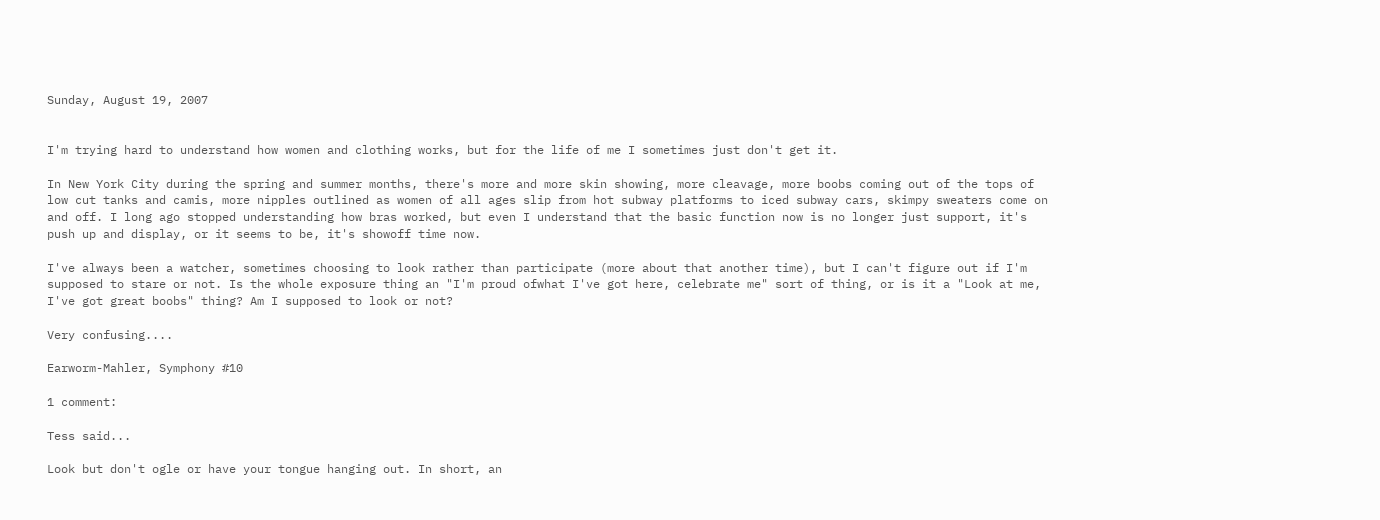Sunday, August 19, 2007


I'm trying hard to understand how women and clothing works, but for the life of me I sometimes just don't get it.

In New York City during the spring and summer months, there's more and more skin showing, more cleavage, more boobs coming out of the tops of low cut tanks and camis, more nipples outlined as women of all ages slip from hot subway platforms to iced subway cars, skimpy sweaters come on and off. I long ago stopped understanding how bras worked, but even I understand that the basic function now is no longer just support, it's push up and display, or it seems to be, it's showoff time now.

I've always been a watcher, sometimes choosing to look rather than participate (more about that another time), but I can't figure out if I'm supposed to stare or not. Is the whole exposure thing an "I'm proud ofwhat I've got here, celebrate me" sort of thing, or is it a "Look at me, I've got great boobs" thing? Am I supposed to look or not?

Very confusing....

Earworm-Mahler, Symphony #10

1 comment:

Tess said...

Look but don't ogle or have your tongue hanging out. In short, an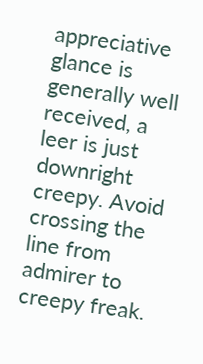appreciative glance is generally well received, a leer is just downright creepy. Avoid crossing the line from admirer to creepy freak.